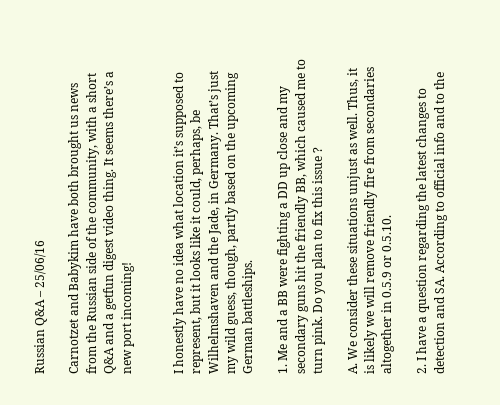Russian Q&A – 25/06/16

Carnotzet and Babykim have both brought us news from the Russian side of the community, with a short Q&A and a getfun digest video thing. It seems there’s a new port incoming!


I honestly have no idea what location it’s supposed to represent, but it looks like it could, perhaps, be Wilhelmshaven and the Jade, in Germany. That’s just my wild guess, though, partly based on the upcoming German battleships.

1. Me and a BB were fighting a DD up close and my secondary guns hit the friendly BB, which caused me to turn pink. Do you plan to fix this issue ?

A. We consider these situations unjust as well. Thus, it is likely we will remove friendly fire from secondaries altogether in 0.5.9 or 0.5.10.

2. I have a question regarding the latest changes to detection and SA. According to official info and to the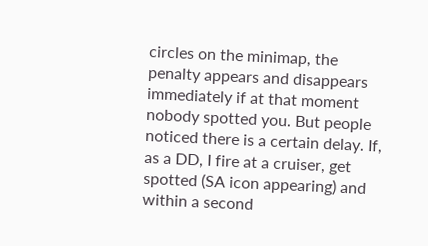circles on the minimap, the penalty appears and disappears immediately if at that moment nobody spotted you. But people noticed there is a certain delay. If, as a DD, I fire at a cruiser, get spotted (SA icon appearing) and within a second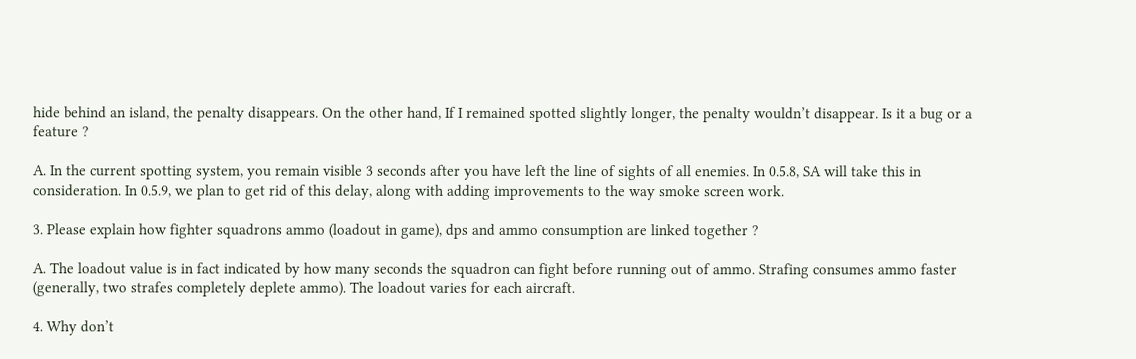hide behind an island, the penalty disappears. On the other hand, If I remained spotted slightly longer, the penalty wouldn’t disappear. Is it a bug or a feature ?

A. In the current spotting system, you remain visible 3 seconds after you have left the line of sights of all enemies. In 0.5.8, SA will take this in consideration. In 0.5.9, we plan to get rid of this delay, along with adding improvements to the way smoke screen work.

3. Please explain how fighter squadrons ammo (loadout in game), dps and ammo consumption are linked together ?

A. The loadout value is in fact indicated by how many seconds the squadron can fight before running out of ammo. Strafing consumes ammo faster (generally, two strafes completely deplete ammo). The loadout varies for each aircraft.

4. Why don’t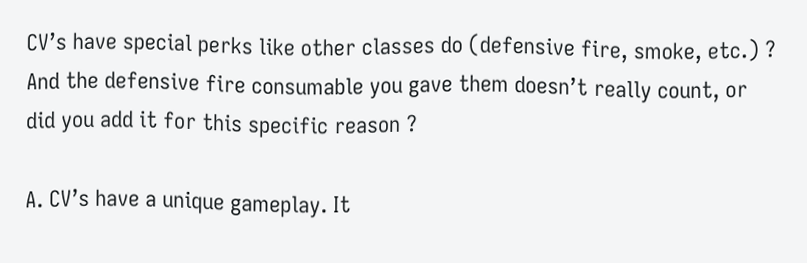CV’s have special perks like other classes do (defensive fire, smoke, etc.) ? And the defensive fire consumable you gave them doesn’t really count, or did you add it for this specific reason ?

A. CV’s have a unique gameplay. It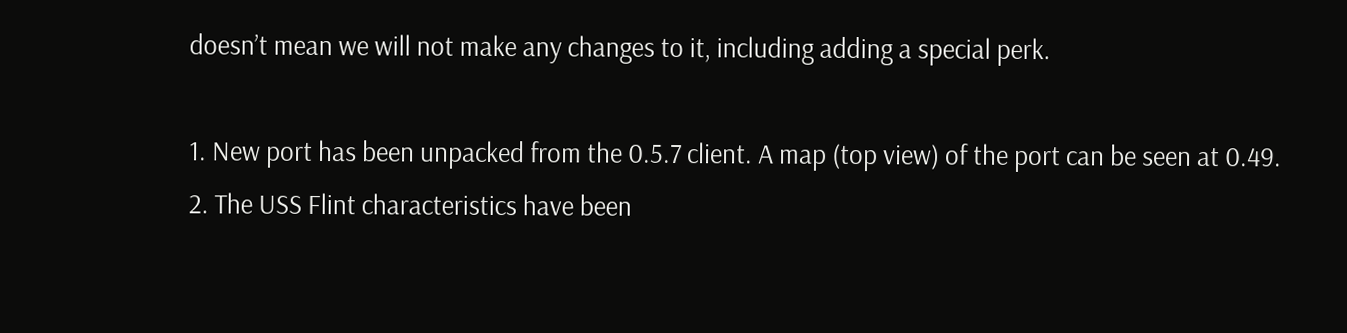doesn’t mean we will not make any changes to it, including adding a special perk.

1. New port has been unpacked from the 0.5.7 client. A map (top view) of the port can be seen at 0.49.
2. The USS Flint characteristics have been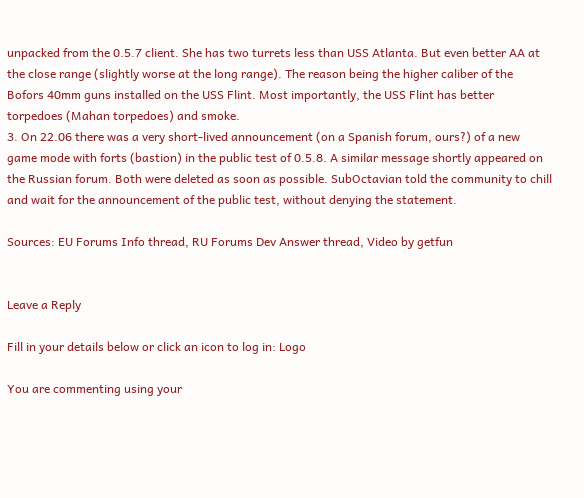unpacked from the 0.5.7 client. She has two turrets less than USS Atlanta. But even better AA at the close range (slightly worse at the long range). The reason being the higher caliber of the Bofors 40mm guns installed on the USS Flint. Most importantly, the USS Flint has better torpedoes (Mahan torpedoes) and smoke.
3. On 22.06 there was a very short-lived announcement (on a Spanish forum, ours?) of a new game mode with forts (bastion) in the public test of 0.5.8. A similar message shortly appeared on the Russian forum. Both were deleted as soon as possible. SubOctavian told the community to chill and wait for the announcement of the public test, without denying the statement.

Sources: EU Forums Info thread, RU Forums Dev Answer thread, Video by getfun


Leave a Reply

Fill in your details below or click an icon to log in: Logo

You are commenting using your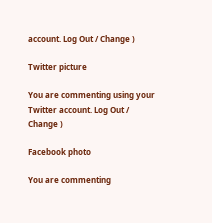account. Log Out / Change )

Twitter picture

You are commenting using your Twitter account. Log Out / Change )

Facebook photo

You are commenting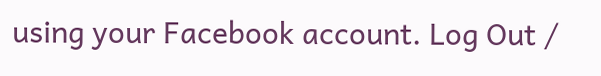using your Facebook account. Log Out /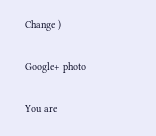Change )

Google+ photo

You are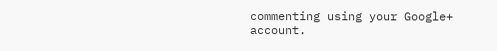commenting using your Google+ account.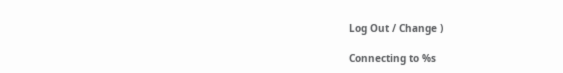Log Out / Change )

Connecting to %s